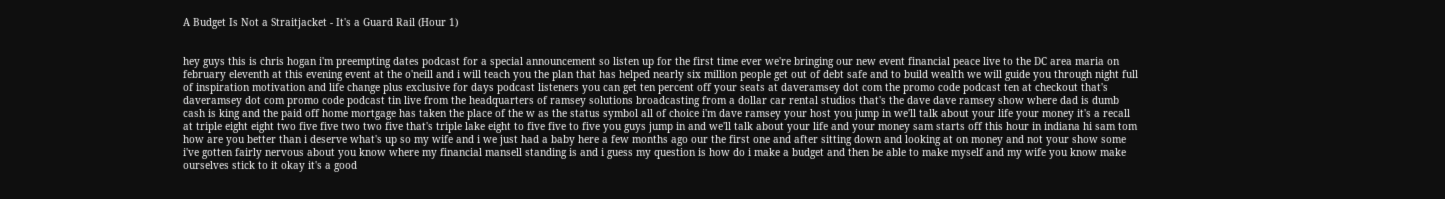A Budget Is Not a Straitjacket - It's a Guard Rail (Hour 1)


hey guys this is chris hogan i'm preempting dates podcast for a special announcement so listen up for the first time ever we're bringing our new event financial peace live to the DC area maria on february eleventh at this evening event at the o'neill and i will teach you the plan that has helped nearly six million people get out of debt safe and to build wealth we will guide you through night full of inspiration motivation and life change plus exclusive for days podcast listeners you can get ten percent off your seats at daveramsey dot com the promo code podcast ten at checkout that's daveramsey dot com promo code podcast tin live from the headquarters of ramsey solutions broadcasting from a dollar car rental studios that's the dave dave ramsey show where dad is dumb cash is king and the paid off home mortgage has taken the place of the w as the status symbol all of choice i'm dave ramsey your host you jump in we'll talk about your life your money it's a recall at triple eight eight two five five two two five that's triple lake eight to five five to five you guys jump in and we'll talk about your life and your money sam starts off this hour in indiana hi sam tom how are you better than i deserve what's up so my wife and i we just had a baby here a few months ago our the first one and after sitting down and looking at on money and not your show some i've gotten fairly nervous about you know where my financial mansell standing is and i guess my question is how do i make a budget and then be able to make myself and my wife you know make ourselves stick to it okay it's a good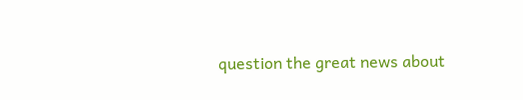question the great news about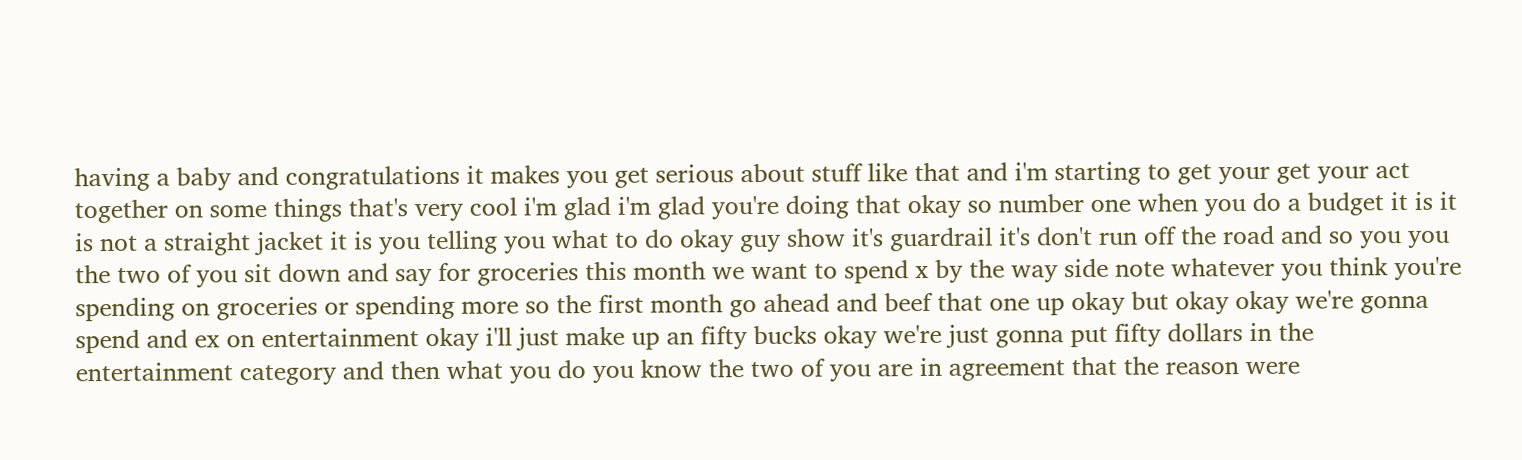having a baby and congratulations it makes you get serious about stuff like that and i'm starting to get your get your act together on some things that's very cool i'm glad i'm glad you're doing that okay so number one when you do a budget it is it is not a straight jacket it is you telling you what to do okay guy show it's guardrail it's don't run off the road and so you you the two of you sit down and say for groceries this month we want to spend x by the way side note whatever you think you're spending on groceries or spending more so the first month go ahead and beef that one up okay but okay okay we're gonna spend and ex on entertainment okay i'll just make up an fifty bucks okay we're just gonna put fifty dollars in the entertainment category and then what you do you know the two of you are in agreement that the reason were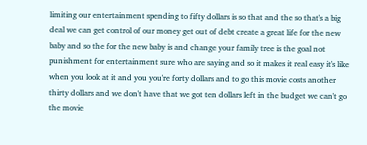limiting our entertainment spending to fifty dollars is so that and the so that's a big deal we can get control of our money get out of debt create a great life for the new baby and so the for the new baby is and change your family tree is the goal not punishment for entertainment sure who are saying and so it makes it real easy it's like when you look at it and you you're forty dollars and to go this movie costs another thirty dollars and we don't have that we got ten dollars left in the budget we can't go the movie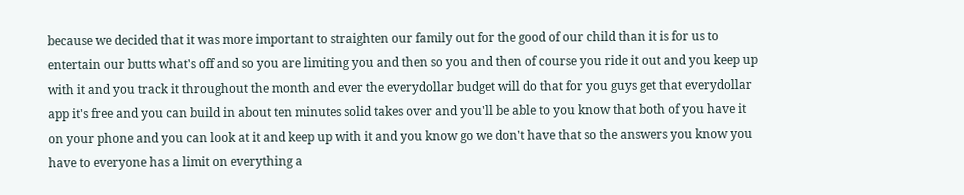because we decided that it was more important to straighten our family out for the good of our child than it is for us to entertain our butts what's off and so you are limiting you and then so you and then of course you ride it out and you keep up with it and you track it throughout the month and ever the everydollar budget will do that for you guys get that everydollar app it's free and you can build in about ten minutes solid takes over and you'll be able to you know that both of you have it on your phone and you can look at it and keep up with it and you know go we don't have that so the answers you know you have to everyone has a limit on everything a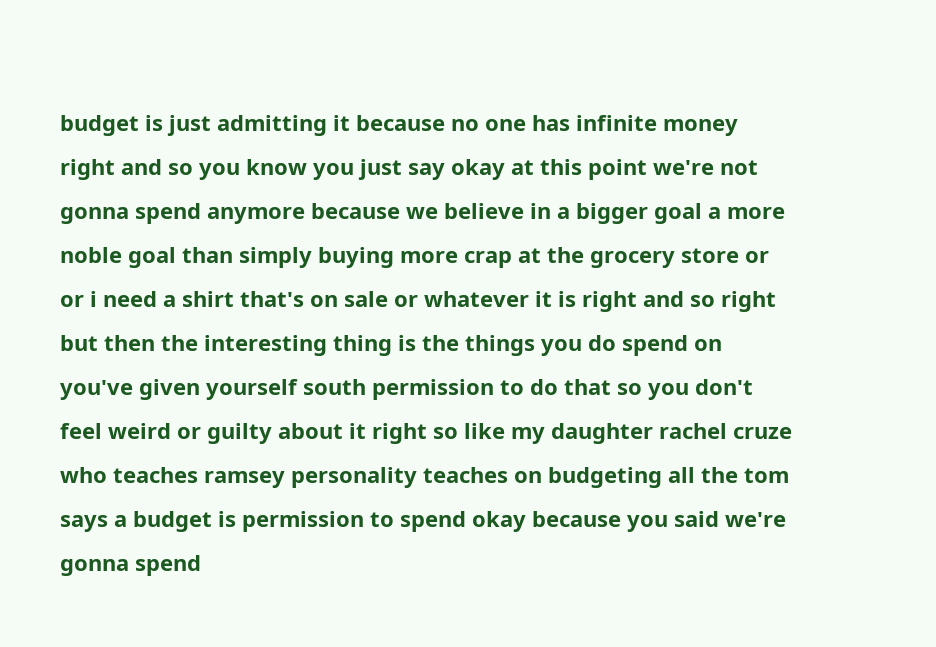budget is just admitting it because no one has infinite money right and so you know you just say okay at this point we're not gonna spend anymore because we believe in a bigger goal a more noble goal than simply buying more crap at the grocery store or or i need a shirt that's on sale or whatever it is right and so right but then the interesting thing is the things you do spend on you've given yourself south permission to do that so you don't feel weird or guilty about it right so like my daughter rachel cruze who teaches ramsey personality teaches on budgeting all the tom says a budget is permission to spend okay because you said we're gonna spend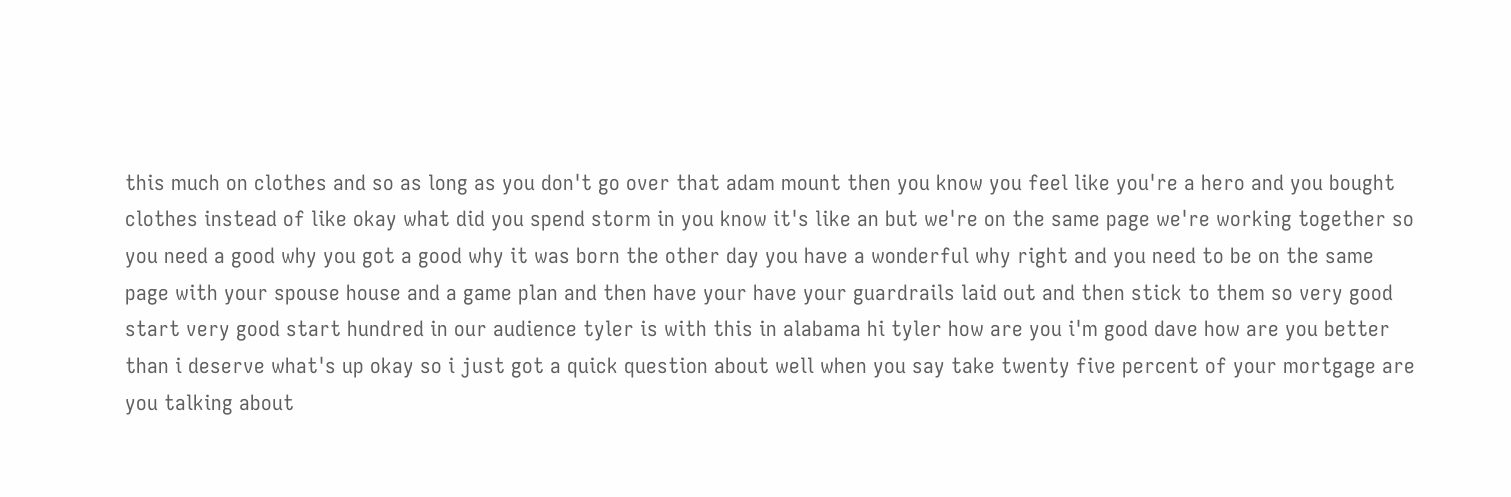this much on clothes and so as long as you don't go over that adam mount then you know you feel like you're a hero and you bought clothes instead of like okay what did you spend storm in you know it's like an but we're on the same page we're working together so you need a good why you got a good why it was born the other day you have a wonderful why right and you need to be on the same page with your spouse house and a game plan and then have your have your guardrails laid out and then stick to them so very good start very good start hundred in our audience tyler is with this in alabama hi tyler how are you i'm good dave how are you better than i deserve what's up okay so i just got a quick question about well when you say take twenty five percent of your mortgage are you talking about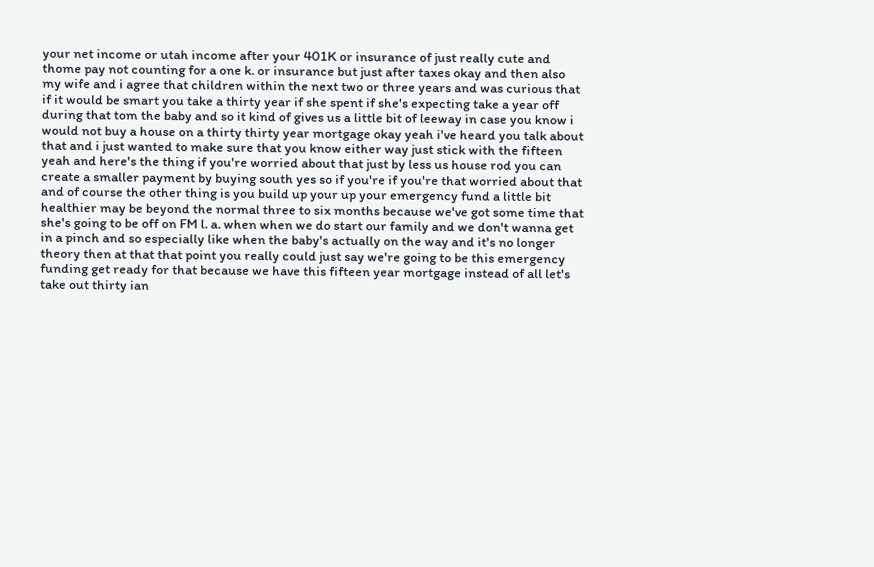your net income or utah income after your 401K or insurance of just really cute and thome pay not counting for a one k. or insurance but just after taxes okay and then also my wife and i agree that children within the next two or three years and was curious that if it would be smart you take a thirty year if she spent if she's expecting take a year off during that tom the baby and so it kind of gives us a little bit of leeway in case you know i would not buy a house on a thirty thirty year mortgage okay yeah i've heard you talk about that and i just wanted to make sure that you know either way just stick with the fifteen yeah and here's the thing if you're worried about that just by less us house rod you can create a smaller payment by buying south yes so if you're if you're that worried about that and of course the other thing is you build up your up your emergency fund a little bit healthier may be beyond the normal three to six months because we've got some time that she's going to be off on FM l. a. when when we do start our family and we don't wanna get in a pinch and so especially like when the baby's actually on the way and it's no longer theory then at that that point you really could just say we're going to be this emergency funding get ready for that because we have this fifteen year mortgage instead of all let's take out thirty ian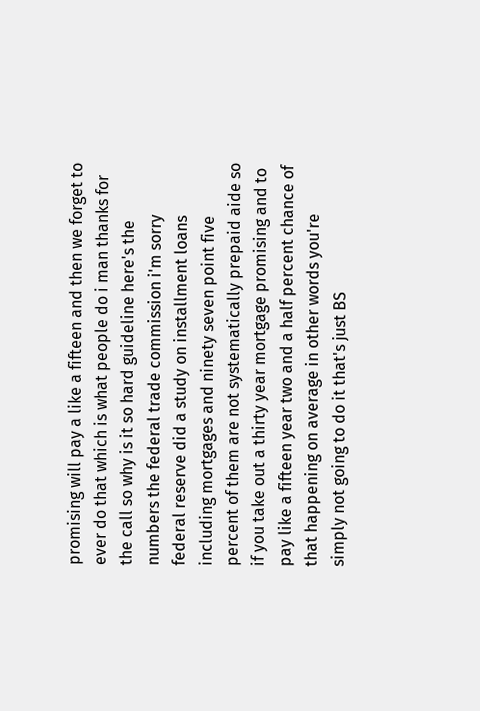promising will pay a like a fifteen and then we forget to ever do that which is what people do i man thanks for the call so why is it so hard guideline here's the numbers the federal trade commission i'm sorry federal reserve did a study on installment loans including mortgages and ninety seven point five percent of them are not systematically prepaid aide so if you take out a thirty year mortgage promising and to pay like a fifteen year two and a half percent chance of that happening on average in other words you're simply not going to do it that's just BS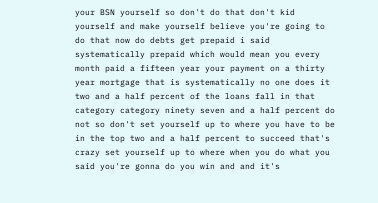your BSN yourself so don't do that don't kid yourself and make yourself believe you're going to do that now do debts get prepaid i said systematically prepaid which would mean you every month paid a fifteen year your payment on a thirty year mortgage that is systematically no one does it two and a half percent of the loans fall in that category category ninety seven and a half percent do not so don't set yourself up to where you have to be in the top two and a half percent to succeed that's crazy set yourself up to where when you do what you said you're gonna do you win and and it's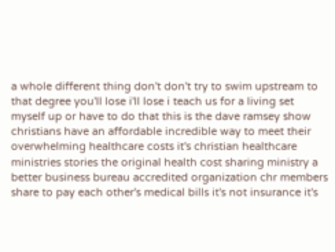a whole different thing don't don't try to swim upstream to that degree you'll lose i'll lose i teach us for a living set myself up or have to do that this is the dave ramsey show christians have an affordable incredible way to meet their overwhelming healthcare costs it's christian healthcare ministries stories the original health cost sharing ministry a better business bureau accredited organization chr members share to pay each other's medical bills it's not insurance it's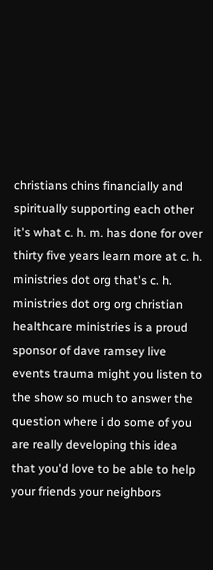christians chins financially and spiritually supporting each other it's what c. h. m. has done for over thirty five years learn more at c. h. ministries dot org that's c. h. ministries dot org org christian healthcare ministries is a proud sponsor of dave ramsey live events trauma might you listen to the show so much to answer the question where i do some of you are really developing this idea that you'd love to be able to help your friends your neighbors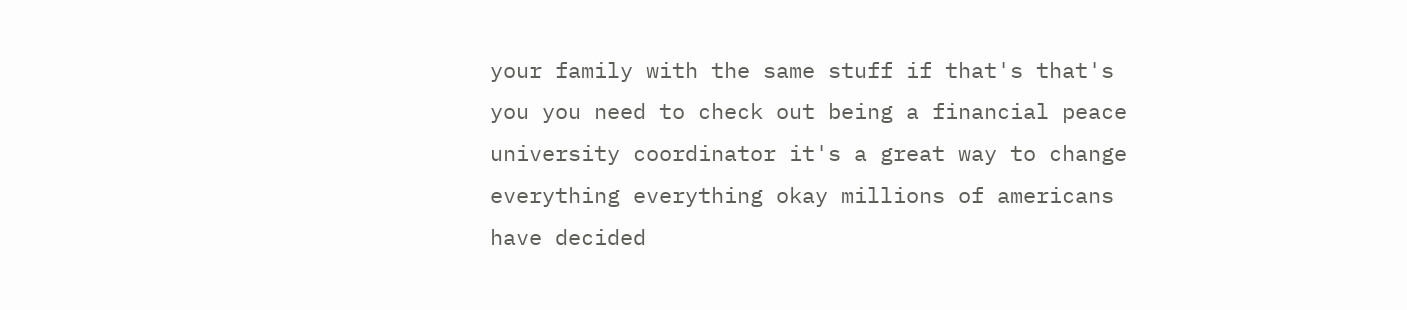your family with the same stuff if that's that's you you need to check out being a financial peace university coordinator it's a great way to change everything everything okay millions of americans have decided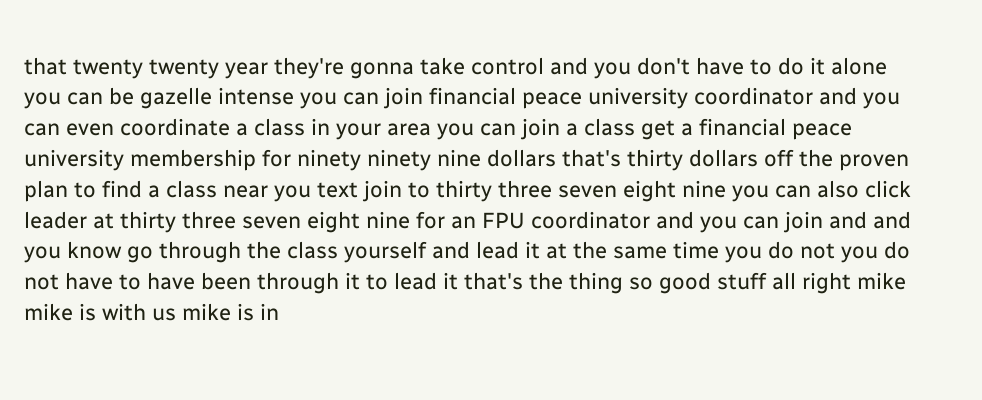that twenty twenty year they're gonna take control and you don't have to do it alone you can be gazelle intense you can join financial peace university coordinator and you can even coordinate a class in your area you can join a class get a financial peace university membership for ninety ninety nine dollars that's thirty dollars off the proven plan to find a class near you text join to thirty three seven eight nine you can also click leader at thirty three seven eight nine for an FPU coordinator and you can join and and you know go through the class yourself and lead it at the same time you do not you do not have to have been through it to lead it that's the thing so good stuff all right mike mike is with us mike is in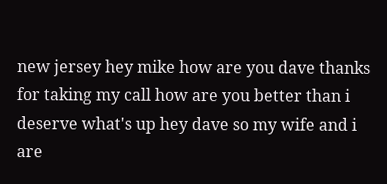new jersey hey mike how are you dave thanks for taking my call how are you better than i deserve what's up hey dave so my wife and i are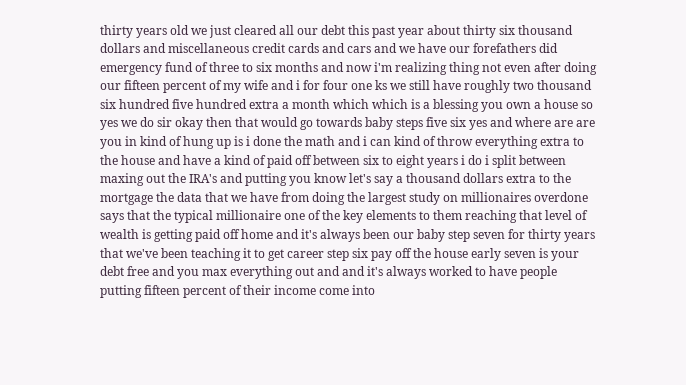thirty years old we just cleared all our debt this past year about thirty six thousand dollars and miscellaneous credit cards and cars and we have our forefathers did emergency fund of three to six months and now i'm realizing thing not even after doing our fifteen percent of my wife and i for four one ks we still have roughly two thousand six hundred five hundred extra a month which which is a blessing you own a house so yes we do sir okay then that would go towards baby steps five six yes and where are are you in kind of hung up is i done the math and i can kind of throw everything extra to the house and have a kind of paid off between six to eight years i do i split between maxing out the IRA's and putting you know let's say a thousand dollars extra to the mortgage the data that we have from doing the largest study on millionaires overdone says that the typical millionaire one of the key elements to them reaching that level of wealth is getting paid off home and it's always been our baby step seven for thirty years that we've been teaching it to get career step six pay off the house early seven is your debt free and you max everything out and and it's always worked to have people putting fifteen percent of their income come into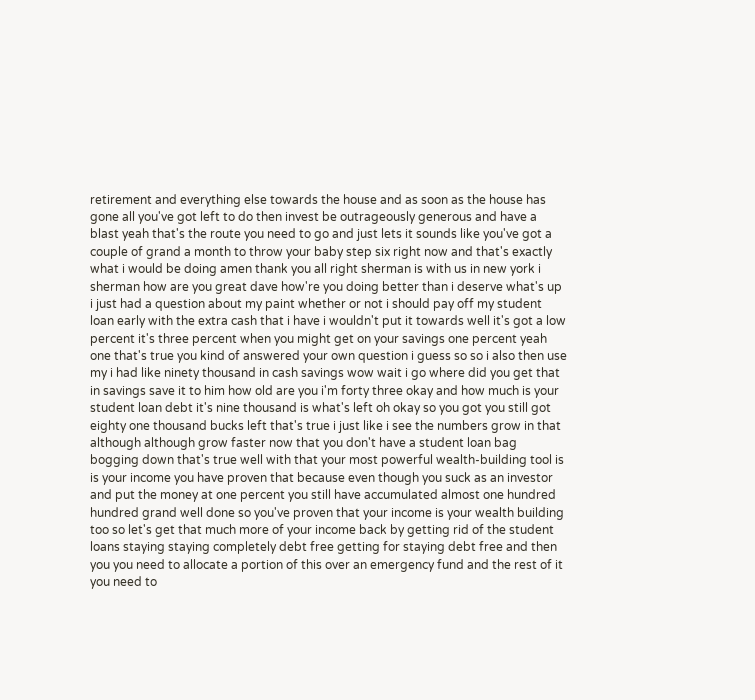retirement and everything else towards the house and as soon as the house has gone all you've got left to do then invest be outrageously generous and have a blast yeah that's the route you need to go and just lets it sounds like you've got a couple of grand a month to throw your baby step six right now and that's exactly what i would be doing amen thank you all right sherman is with us in new york i sherman how are you great dave how're you doing better than i deserve what's up i just had a question about my paint whether or not i should pay off my student loan early with the extra cash that i have i wouldn't put it towards well it's got a low percent it's three percent when you might get on your savings one percent yeah one that's true you kind of answered your own question i guess so so i also then use my i had like ninety thousand in cash savings wow wait i go where did you get that in savings save it to him how old are you i'm forty three okay and how much is your student loan debt it's nine thousand is what's left oh okay so you got you still got eighty one thousand bucks left that's true i just like i see the numbers grow in that although although grow faster now that you don't have a student loan bag bogging down that's true well with that your most powerful wealth-building tool is is your income you have proven that because even though you suck as an investor and put the money at one percent you still have accumulated almost one hundred hundred grand well done so you've proven that your income is your wealth building too so let's get that much more of your income back by getting rid of the student loans staying staying completely debt free getting for staying debt free and then you you need to allocate a portion of this over an emergency fund and the rest of it you need to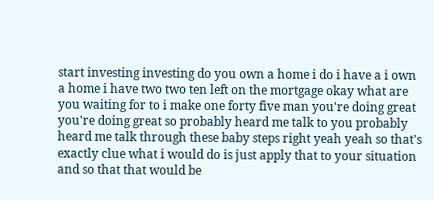start investing investing do you own a home i do i have a i own a home i have two two ten left on the mortgage okay what are you waiting for to i make one forty five man you're doing great you're doing great so probably heard me talk to you probably heard me talk through these baby steps right yeah yeah so that's exactly clue what i would do is just apply that to your situation and so that that would be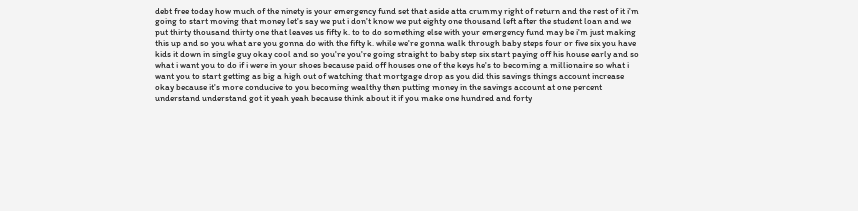debt free today how much of the ninety is your emergency fund set that aside atta crummy right of return and the rest of it i'm going to start moving that money let's say we put i don't know we put eighty one thousand left after the student loan and we put thirty thousand thirty one that leaves us fifty k. to to do something else with your emergency fund may be i'm just making this up and so you what are you gonna do with the fifty k. while we're gonna walk through baby steps four or five six you have kids it down in single guy okay cool and so you're you're going straight to baby step six start paying off his house early and so what i want you to do if i were in your shoes because paid off houses one of the keys he's to becoming a millionaire so what i want you to start getting as big a high out of watching that mortgage drop as you did this savings things account increase okay because it's more conducive to you becoming wealthy then putting money in the savings account at one percent understand understand got it yeah yeah because think about it if you make one hundred and forty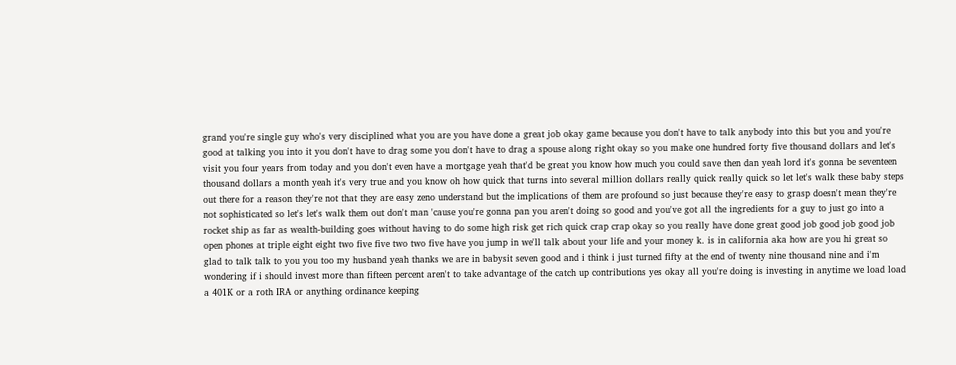grand you're single guy who's very disciplined what you are you have done a great job okay game because you don't have to talk anybody into this but you and you're good at talking you into it you don't have to drag some you don't have to drag a spouse along right okay so you make one hundred forty five thousand dollars and let's visit you four years from today and you don't even have a mortgage yeah that'd be great you know how much you could save then dan yeah lord it's gonna be seventeen thousand dollars a month yeah it's very true and you know oh how quick that turns into several million dollars really quick really quick so let let's walk these baby steps out there for a reason they're not that they are easy zeno understand but the implications of them are profound so just because they're easy to grasp doesn't mean they're not sophisticated so let's let's walk them out don't man 'cause you're gonna pan you aren't doing so good and you've got all the ingredients for a guy to just go into a rocket ship as far as wealth-building goes without having to do some high risk get rich quick crap crap okay so you really have done great good job good job good job open phones at triple eight eight two five five two two five have you jump in we'll talk about your life and your money k. is in california aka how are you hi great so glad to talk talk to you you too my husband yeah thanks we are in babysit seven good and i think i just turned fifty at the end of twenty nine thousand nine and i'm wondering if i should invest more than fifteen percent aren't to take advantage of the catch up contributions yes okay all you're doing is investing in anytime we load load a 401K or a roth IRA or anything ordinance keeping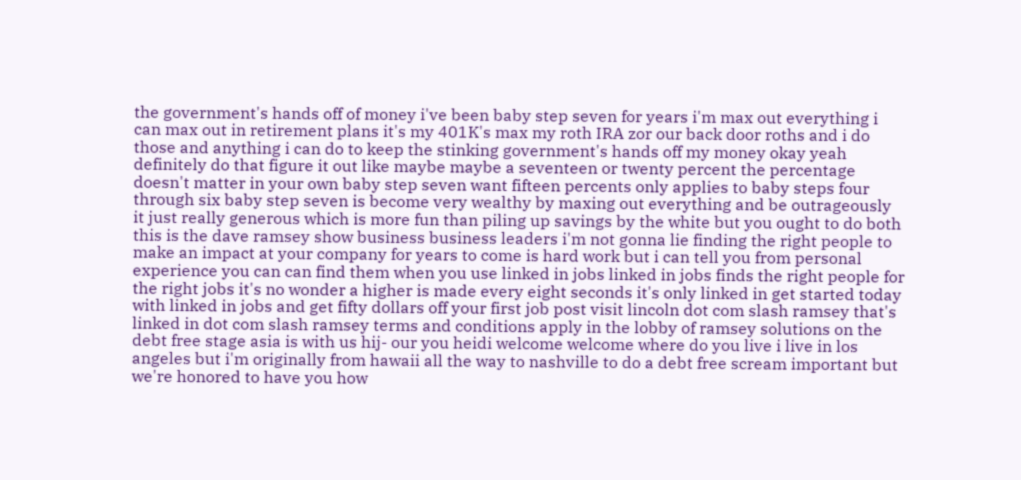the government's hands off of money i've been baby step seven for years i'm max out everything i can max out in retirement plans it's my 401K's max my roth IRA zor our back door roths and i do those and anything i can do to keep the stinking government's hands off my money okay yeah definitely do that figure it out like maybe maybe a seventeen or twenty percent the percentage doesn't matter in your own baby step seven want fifteen percents only applies to baby steps four through six baby step seven is become very wealthy by maxing out everything and be outrageously it just really generous which is more fun than piling up savings by the white but you ought to do both this is the dave ramsey show business business leaders i'm not gonna lie finding the right people to make an impact at your company for years to come is hard work but i can tell you from personal experience you can can find them when you use linked in jobs linked in jobs finds the right people for the right jobs it's no wonder a higher is made every eight seconds it's only linked in get started today with linked in jobs and get fifty dollars off your first job post visit lincoln dot com slash ramsey that's linked in dot com slash ramsey terms and conditions apply in the lobby of ramsey solutions on the debt free stage asia is with us hij- our you heidi welcome welcome where do you live i live in los angeles but i'm originally from hawaii all the way to nashville to do a debt free scream important but we're honored to have you how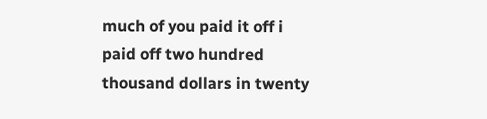much of you paid it off i paid off two hundred thousand dollars in twenty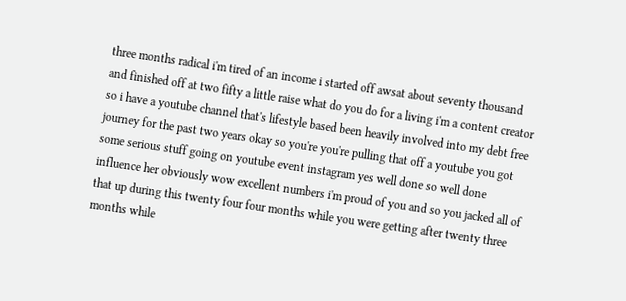three months radical i'm tired of an income i started off awsat about seventy thousand and finished off at two fifty a little raise what do you do for a living i'm a content creator so i have a youtube channel that's lifestyle based been heavily involved into my debt free journey for the past two years okay so you're you're pulling that off a youtube you got some serious stuff going on youtube event instagram yes well done so well done influence her obviously wow excellent numbers i'm proud of you and so you jacked all of that up during this twenty four four months while you were getting after twenty three months while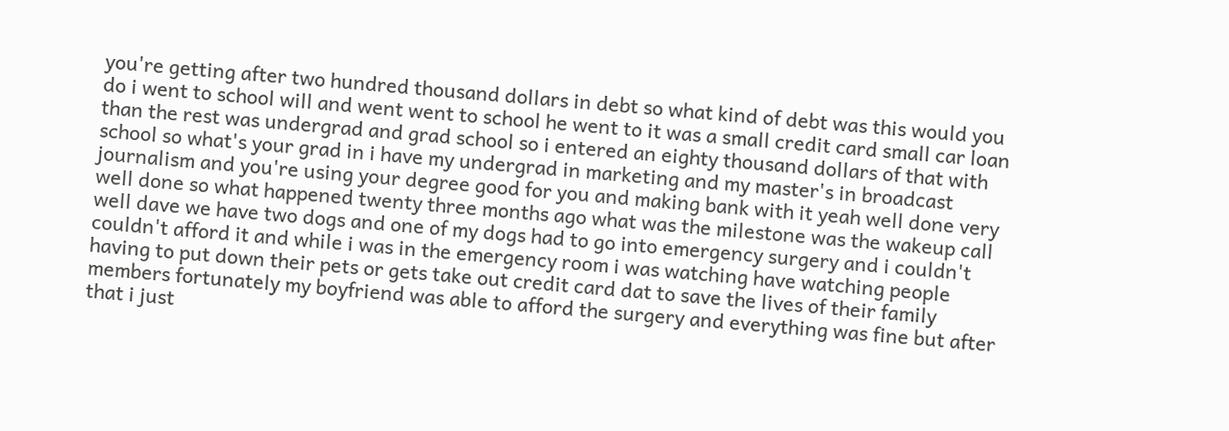you're getting after two hundred thousand dollars in debt so what kind of debt was this would you do i went to school will and went went to school he went to it was a small credit card small car loan than the rest was undergrad and grad school so i entered an eighty thousand dollars of that with school so what's your grad in i have my undergrad in marketing and my master's in broadcast journalism and you're using your degree good for you and making bank with it yeah well done very well done so what happened twenty three months ago what was the milestone was the wakeup call well dave we have two dogs and one of my dogs had to go into emergency surgery and i couldn't couldn't afford it and while i was in the emergency room i was watching have watching people having to put down their pets or gets take out credit card dat to save the lives of their family members fortunately my boyfriend was able to afford the surgery and everything was fine but after that i just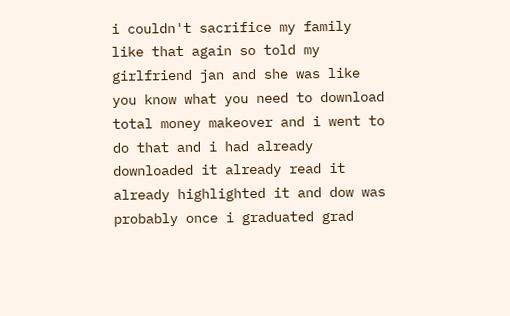i couldn't sacrifice my family like that again so told my girlfriend jan and she was like you know what you need to download total money makeover and i went to do that and i had already downloaded it already read it already highlighted it and dow was probably once i graduated grad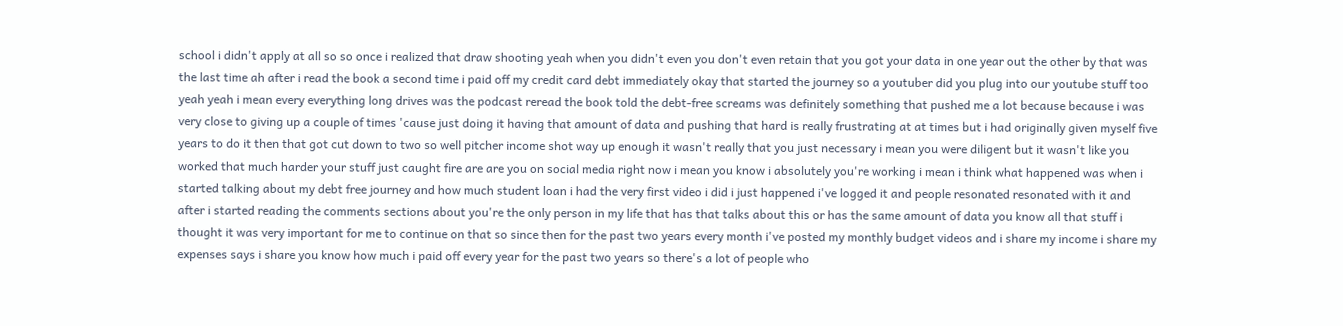school i didn't apply at all so so once i realized that draw shooting yeah when you didn't even you don't even retain that you got your data in one year out the other by that was the last time ah after i read the book a second time i paid off my credit card debt immediately okay that started the journey so a youtuber did you plug into our youtube stuff too yeah yeah i mean every everything long drives was the podcast reread the book told the debt-free screams was definitely something that pushed me a lot because because i was very close to giving up a couple of times 'cause just doing it having that amount of data and pushing that hard is really frustrating at at times but i had originally given myself five years to do it then that got cut down to two so well pitcher income shot way up enough it wasn't really that you just necessary i mean you were diligent but it wasn't like you worked that much harder your stuff just caught fire are are you on social media right now i mean you know i absolutely you're working i mean i think what happened was when i started talking about my debt free journey and how much student loan i had the very first video i did i just happened i've logged it and people resonated resonated with it and after i started reading the comments sections about you're the only person in my life that has that talks about this or has the same amount of data you know all that stuff i thought it was very important for me to continue on that so since then for the past two years every month i've posted my monthly budget videos and i share my income i share my expenses says i share you know how much i paid off every year for the past two years so there's a lot of people who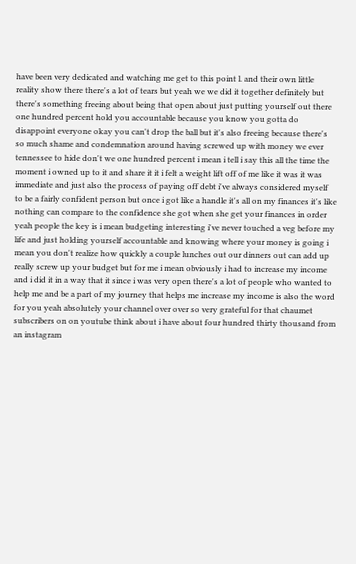have been very dedicated and watching me get to this point l. and their own little reality show there there's a lot of tears but yeah we we did it together definitely but there's something freeing about being that open about just putting yourself out there one hundred percent hold you accountable because you know you gotta do disappoint everyone okay you can't drop the ball but it's also freeing because there's so much shame and condemnation around having screwed up with money we ever tennessee to hide don't we one hundred percent i mean i tell i say this all the time the moment i owned up to it and share it it i felt a weight lift off of me like it was it was immediate and just also the process of paying off debt i've always considered myself to be a fairly confident person but once i got like a handle it's all on my finances it's like nothing can compare to the confidence she got when she get your finances in order yeah people the key is i mean budgeting interesting i've never touched a veg before my life and just holding yourself accountable and knowing where your money is going i mean you don't realize how quickly a couple lunches out our dinners out can add up really screw up your budget but for me i mean obviously i had to increase my income and i did it in a way that it since i was very open there's a lot of people who wanted to help me and be a part of my journey that helps me increase my income is also the word for you yeah absolutely your channel over over so very grateful for that chaumet subscribers on on youtube think about i have about four hundred thirty thousand from an instagram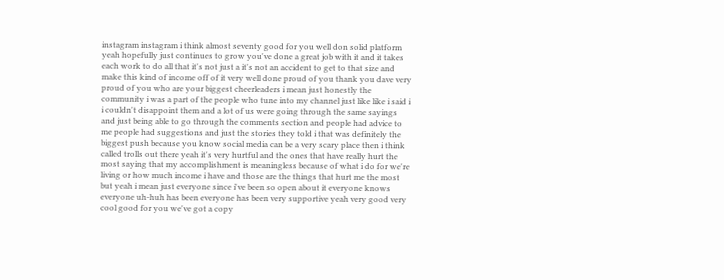instagram instagram i think almost seventy good for you well don solid platform yeah hopefully just continues to grow you've done a great job with it and it takes each work to do all that it's not just a it's not an accident to get to that size and make this kind of income off of it very well done proud of you thank you dave very proud of you who are your biggest cheerleaders i mean just honestly the community i was a part of the people who tune into my channel just like like i said i i couldn't disappoint them and a lot of us were going through the same sayings and just being able to go through the comments section and people had advice to me people had suggestions and just the stories they told i that was definitely the biggest push because you know social media can be a very scary place then i think called trolls out there yeah it's very hurtful and the ones that have really hurt the most saying that my accomplishment is meaningless because of what i do for we're living or how much income i have and those are the things that hurt me the most but yeah i mean just everyone since i've been so open about it everyone knows everyone uh-huh has been everyone has been very supportive yeah very good very cool good for you we've got a copy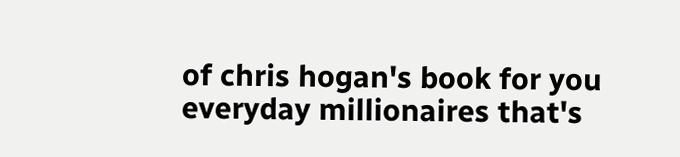of chris hogan's book for you everyday millionaires that's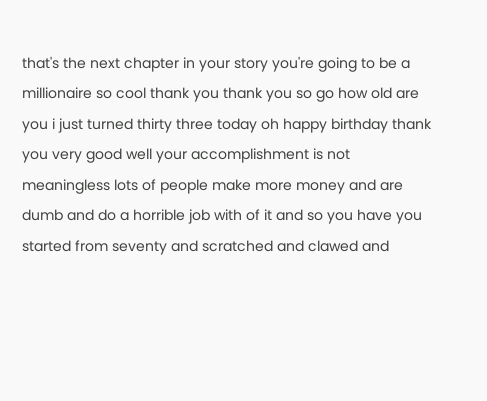that's the next chapter in your story you're going to be a millionaire so cool thank you thank you so go how old are you i just turned thirty three today oh happy birthday thank you very good well your accomplishment is not meaningless lots of people make more money and are dumb and do a horrible job with of it and so you have you started from seventy and scratched and clawed and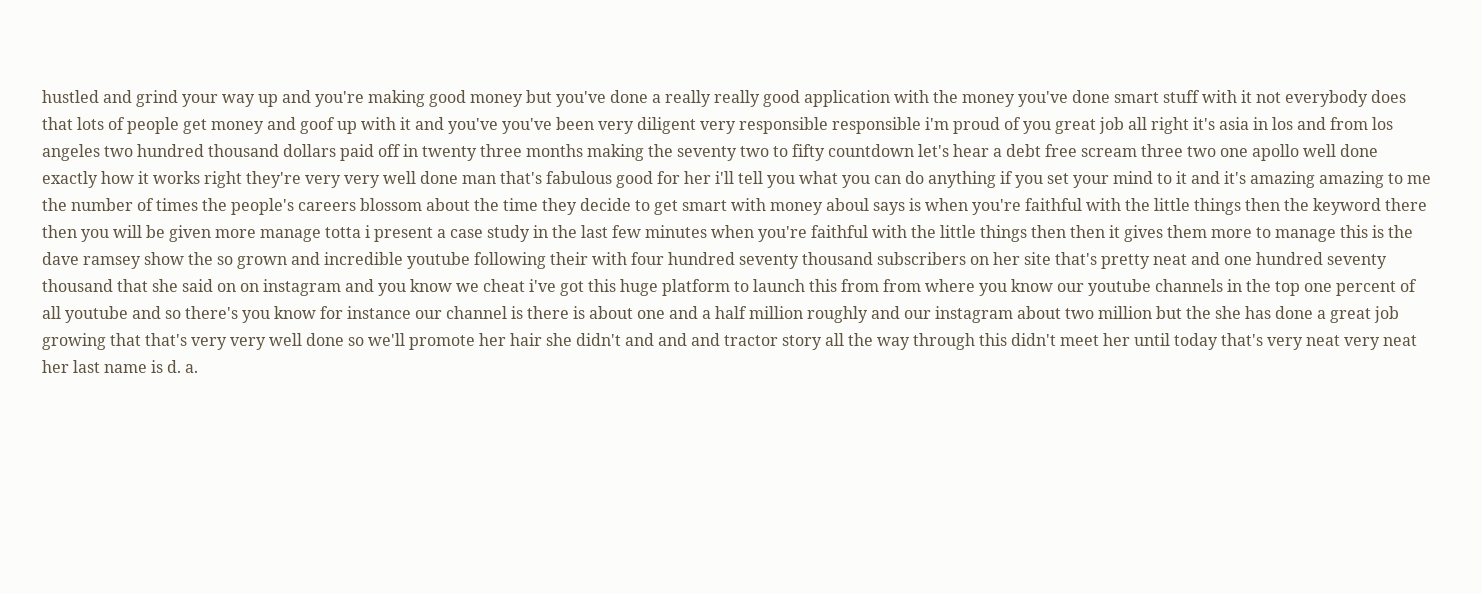hustled and grind your way up and you're making good money but you've done a really really good application with the money you've done smart stuff with it not everybody does that lots of people get money and goof up with it and you've you've been very diligent very responsible responsible i'm proud of you great job all right it's asia in los and from los angeles two hundred thousand dollars paid off in twenty three months making the seventy two to fifty countdown let's hear a debt free scream three two one apollo well done exactly how it works right they're very very well done man that's fabulous good for her i'll tell you what you can do anything if you set your mind to it and it's amazing amazing to me the number of times the people's careers blossom about the time they decide to get smart with money aboul says is when you're faithful with the little things then the keyword there then you will be given more manage totta i present a case study in the last few minutes when you're faithful with the little things then then it gives them more to manage this is the dave ramsey show the so grown and incredible youtube following their with four hundred seventy thousand subscribers on her site that's pretty neat and one hundred seventy thousand that she said on on instagram and you know we cheat i've got this huge platform to launch this from from where you know our youtube channels in the top one percent of all youtube and so there's you know for instance our channel is there is about one and a half million roughly and our instagram about two million but the she has done a great job growing that that's very very well done so we'll promote her hair she didn't and and and tractor story all the way through this didn't meet her until today that's very neat very neat her last name is d. a.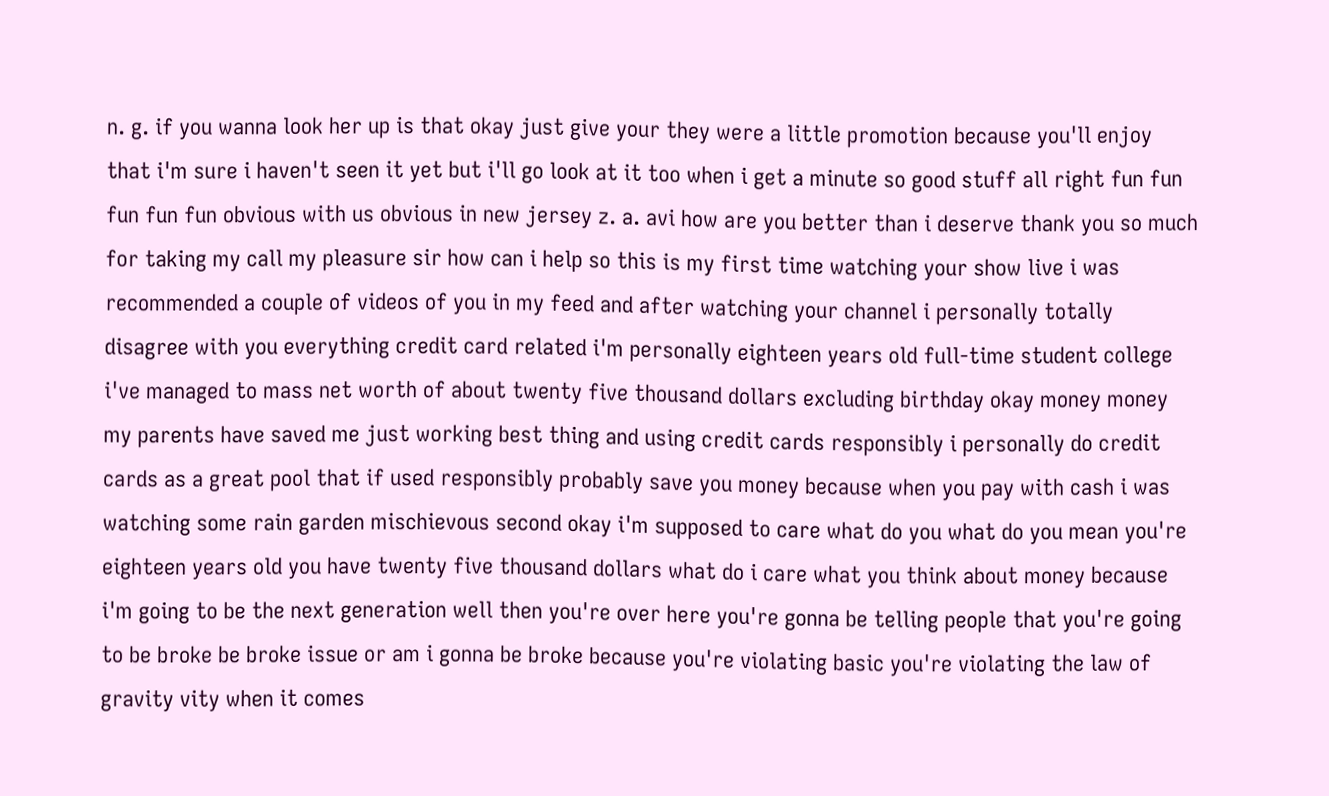n. g. if you wanna look her up is that okay just give your they were a little promotion because you'll enjoy that i'm sure i haven't seen it yet but i'll go look at it too when i get a minute so good stuff all right fun fun fun fun fun obvious with us obvious in new jersey z. a. avi how are you better than i deserve thank you so much for taking my call my pleasure sir how can i help so this is my first time watching your show live i was recommended a couple of videos of you in my feed and after watching your channel i personally totally disagree with you everything credit card related i'm personally eighteen years old full-time student college i've managed to mass net worth of about twenty five thousand dollars excluding birthday okay money money my parents have saved me just working best thing and using credit cards responsibly i personally do credit cards as a great pool that if used responsibly probably save you money because when you pay with cash i was watching some rain garden mischievous second okay i'm supposed to care what do you what do you mean you're eighteen years old you have twenty five thousand dollars what do i care what you think about money because i'm going to be the next generation well then you're over here you're gonna be telling people that you're going to be broke be broke issue or am i gonna be broke because you're violating basic you're violating the law of gravity vity when it comes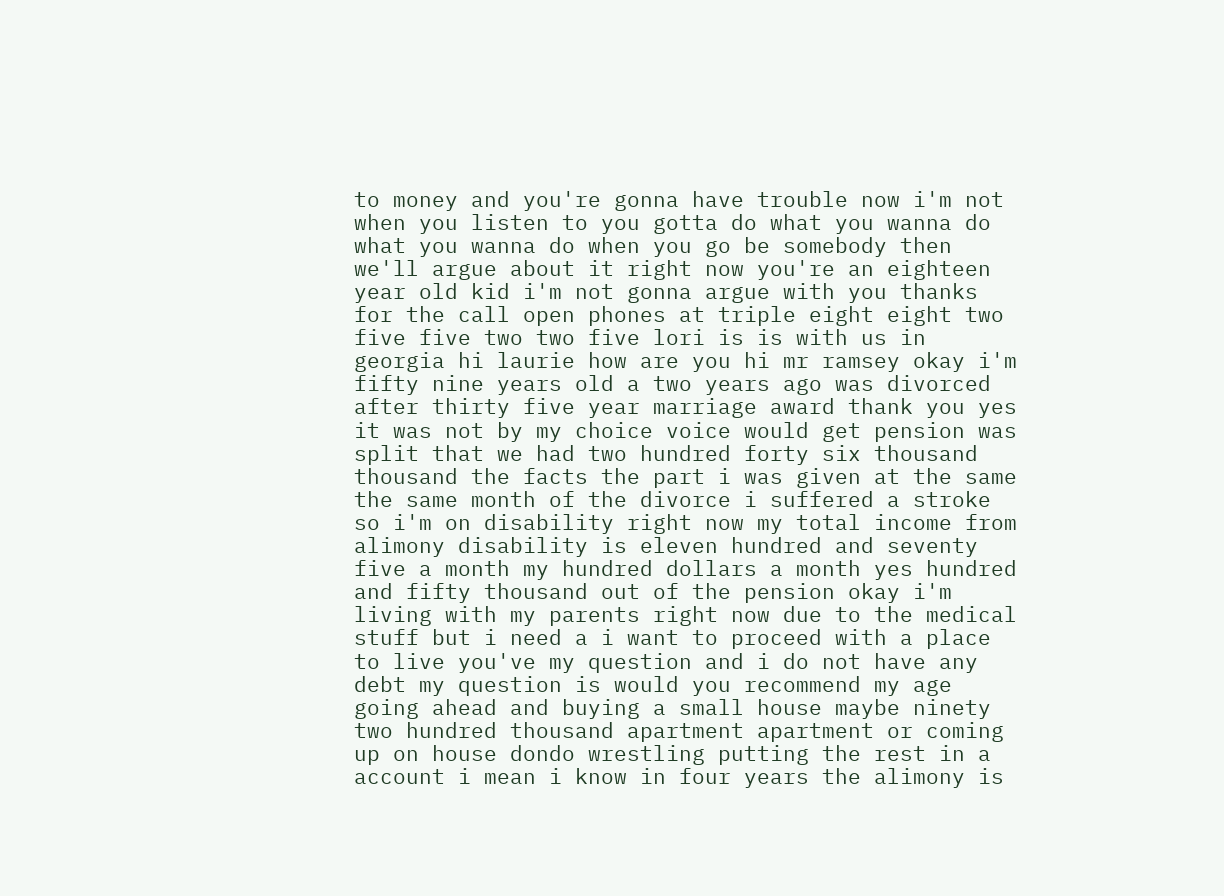to money and you're gonna have trouble now i'm not when you listen to you gotta do what you wanna do what you wanna do when you go be somebody then we'll argue about it right now you're an eighteen year old kid i'm not gonna argue with you thanks for the call open phones at triple eight eight two five five two two five lori is is with us in georgia hi laurie how are you hi mr ramsey okay i'm fifty nine years old a two years ago was divorced after thirty five year marriage award thank you yes it was not by my choice voice would get pension was split that we had two hundred forty six thousand thousand the facts the part i was given at the same the same month of the divorce i suffered a stroke so i'm on disability right now my total income from alimony disability is eleven hundred and seventy five a month my hundred dollars a month yes hundred and fifty thousand out of the pension okay i'm living with my parents right now due to the medical stuff but i need a i want to proceed with a place to live you've my question and i do not have any debt my question is would you recommend my age going ahead and buying a small house maybe ninety two hundred thousand apartment apartment or coming up on house dondo wrestling putting the rest in a account i mean i know in four years the alimony is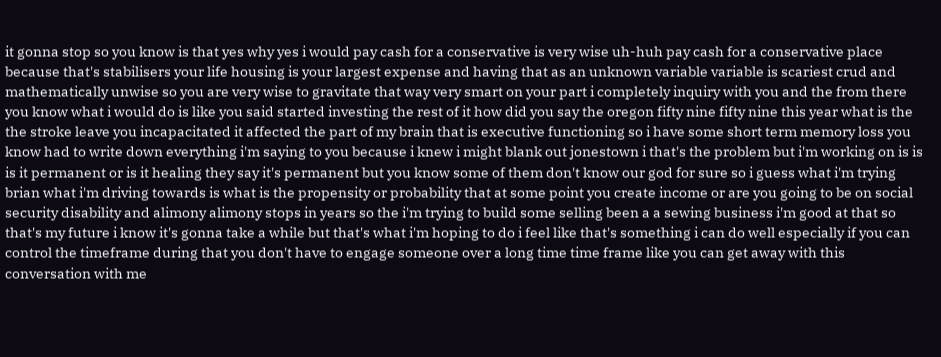it gonna stop so you know is that yes why yes i would pay cash for a conservative is very wise uh-huh pay cash for a conservative place because that's stabilisers your life housing is your largest expense and having that as an unknown variable variable is scariest crud and mathematically unwise so you are very wise to gravitate that way very smart on your part i completely inquiry with you and the from there you know what i would do is like you said started investing the rest of it how did you say the oregon fifty nine fifty nine this year what is the the stroke leave you incapacitated it affected the part of my brain that is executive functioning so i have some short term memory loss you know had to write down everything i'm saying to you because i knew i might blank out jonestown i that's the problem but i'm working on is is is it permanent or is it healing they say it's permanent but you know some of them don't know our god for sure so i guess what i'm trying brian what i'm driving towards is what is the propensity or probability that at some point you create income or are you going to be on social security disability and alimony alimony stops in years so the i'm trying to build some selling been a a sewing business i'm good at that so that's my future i know it's gonna take a while but that's what i'm hoping to do i feel like that's something i can do well especially if you can control the timeframe during that you don't have to engage someone over a long time time frame like you can get away with this conversation with me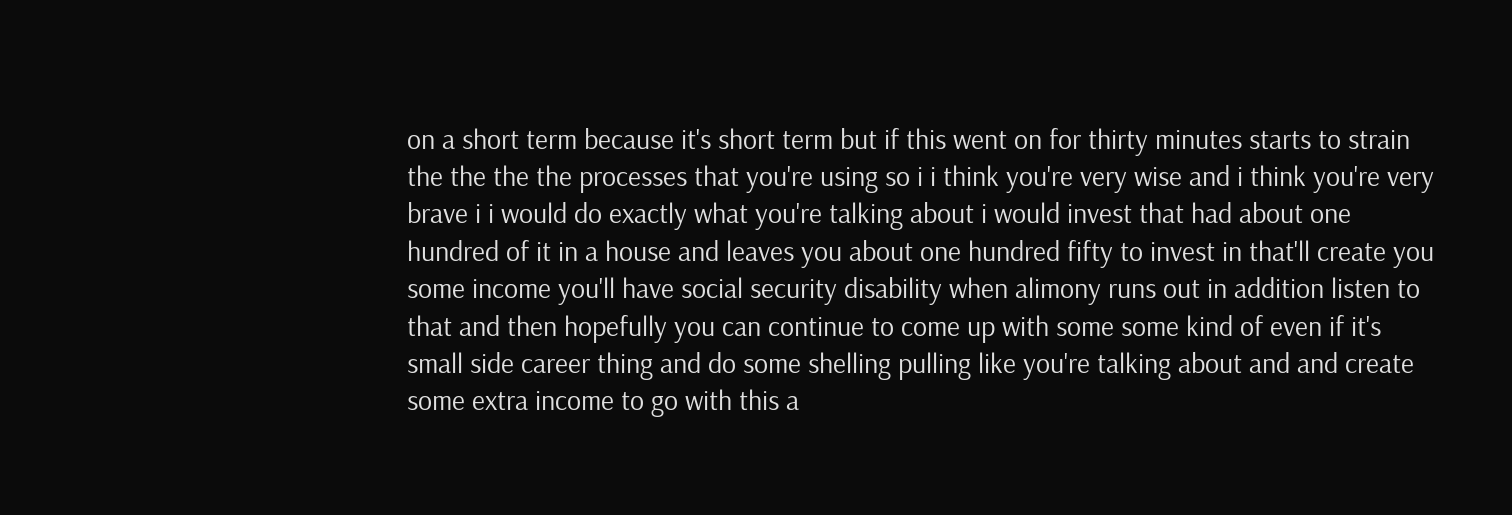on a short term because it's short term but if this went on for thirty minutes starts to strain the the the the processes that you're using so i i think you're very wise and i think you're very brave i i would do exactly what you're talking about i would invest that had about one hundred of it in a house and leaves you about one hundred fifty to invest in that'll create you some income you'll have social security disability when alimony runs out in addition listen to that and then hopefully you can continue to come up with some some kind of even if it's small side career thing and do some shelling pulling like you're talking about and and create some extra income to go with this a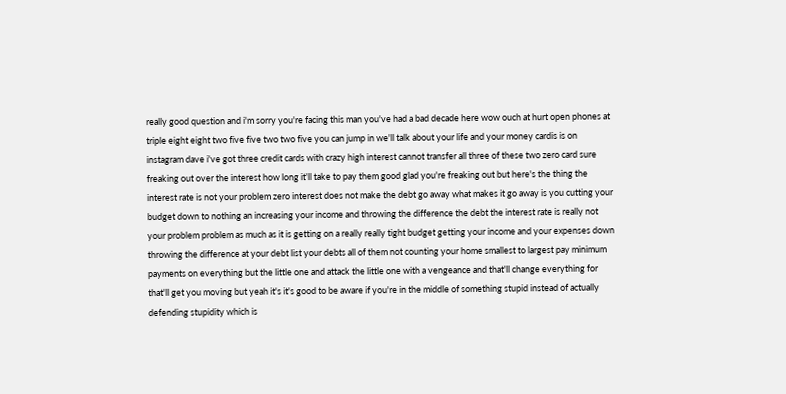really good question and i'm sorry you're facing this man you've had a bad decade here wow ouch at hurt open phones at triple eight eight two five five two two five you can jump in we'll talk about your life and your money cardis is on instagram dave i've got three credit cards with crazy high interest cannot transfer all three of these two zero card sure freaking out over the interest how long it'll take to pay them good glad you're freaking out but here's the thing the interest rate is not your problem zero interest does not make the debt go away what makes it go away is you cutting your budget down to nothing an increasing your income and throwing the difference the debt the interest rate is really not your problem problem as much as it is getting on a really really tight budget getting your income and your expenses down throwing the difference at your debt list your debts all of them not counting your home smallest to largest pay minimum payments on everything but the little one and attack the little one with a vengeance and that'll change everything for that'll get you moving but yeah it's it's good to be aware if you're in the middle of something stupid instead of actually defending stupidity which is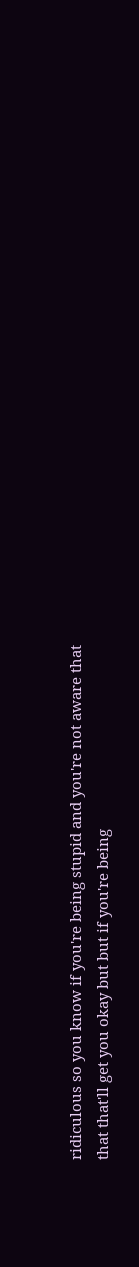ridiculous so you know if you're being stupid and you're not aware that that that'll get you okay but but if you're being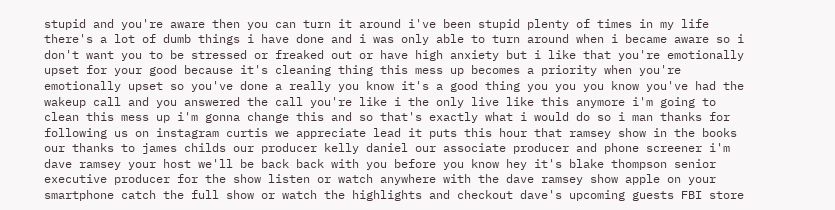stupid and you're aware then you can turn it around i've been stupid plenty of times in my life there's a lot of dumb things i have done and i was only able to turn around when i became aware so i don't want you to be stressed or freaked out or have high anxiety but i like that you're emotionally upset for your good because it's cleaning thing this mess up becomes a priority when you're emotionally upset so you've done a really you know it's a good thing you you you know you've had the wakeup call and you answered the call you're like i the only live like this anymore i'm going to clean this mess up i'm gonna change this and so that's exactly what i would do so i man thanks for following us on instagram curtis we appreciate lead it puts this hour that ramsey show in the books our thanks to james childs our producer kelly daniel our associate producer and phone screener i'm dave ramsey your host we'll be back back with you before you know hey it's blake thompson senior executive producer for the show listen or watch anywhere with the dave ramsey show apple on your smartphone catch the full show or watch the highlights and checkout dave's upcoming guests FBI store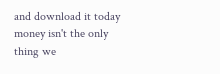and download it today money isn't the only thing we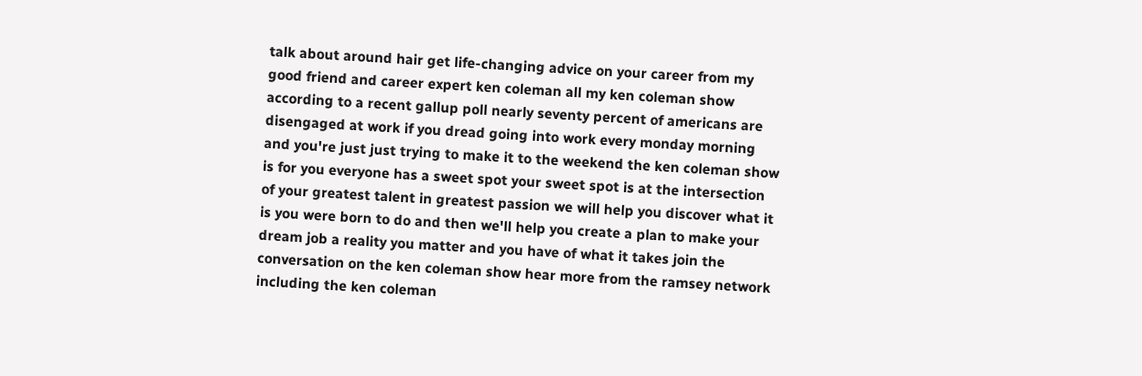talk about around hair get life-changing advice on your career from my good friend and career expert ken coleman all my ken coleman show according to a recent gallup poll nearly seventy percent of americans are disengaged at work if you dread going into work every monday morning and you're just just trying to make it to the weekend the ken coleman show is for you everyone has a sweet spot your sweet spot is at the intersection of your greatest talent in greatest passion we will help you discover what it is you were born to do and then we'll help you create a plan to make your dream job a reality you matter and you have of what it takes join the conversation on the ken coleman show hear more from the ramsey network including the ken coleman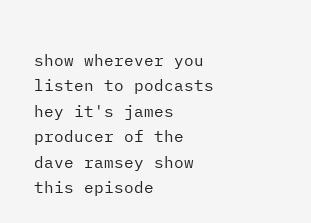show wherever you listen to podcasts hey it's james producer of the dave ramsey show this episode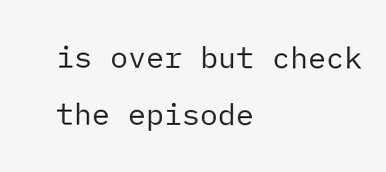is over but check the episode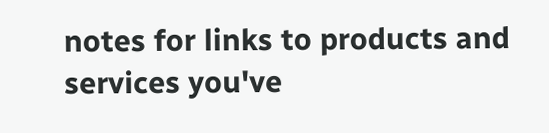notes for links to products and services you've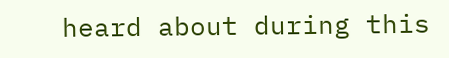heard about during this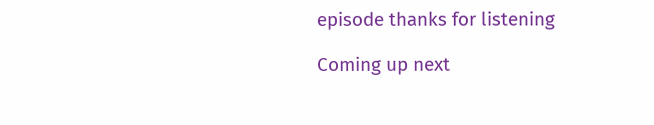episode thanks for listening

Coming up next